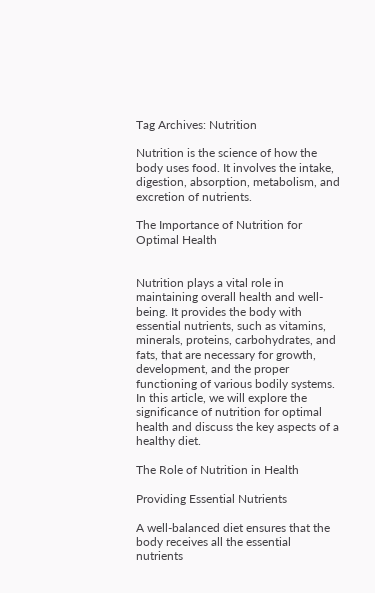Tag Archives: Nutrition

Nutrition is the science of how the body uses food. It involves the intake, digestion, absorption, metabolism, and excretion of nutrients.

The Importance of Nutrition for Optimal Health


Nutrition plays a vital role in maintaining overall health and well-being. It provides the body with essential nutrients, such as vitamins, minerals, proteins, carbohydrates, and fats, that are necessary for growth, development, and the proper functioning of various bodily systems. In this article, we will explore the significance of nutrition for optimal health and discuss the key aspects of a healthy diet.

The Role of Nutrition in Health

Providing Essential Nutrients

A well-balanced diet ensures that the body receives all the essential nutrients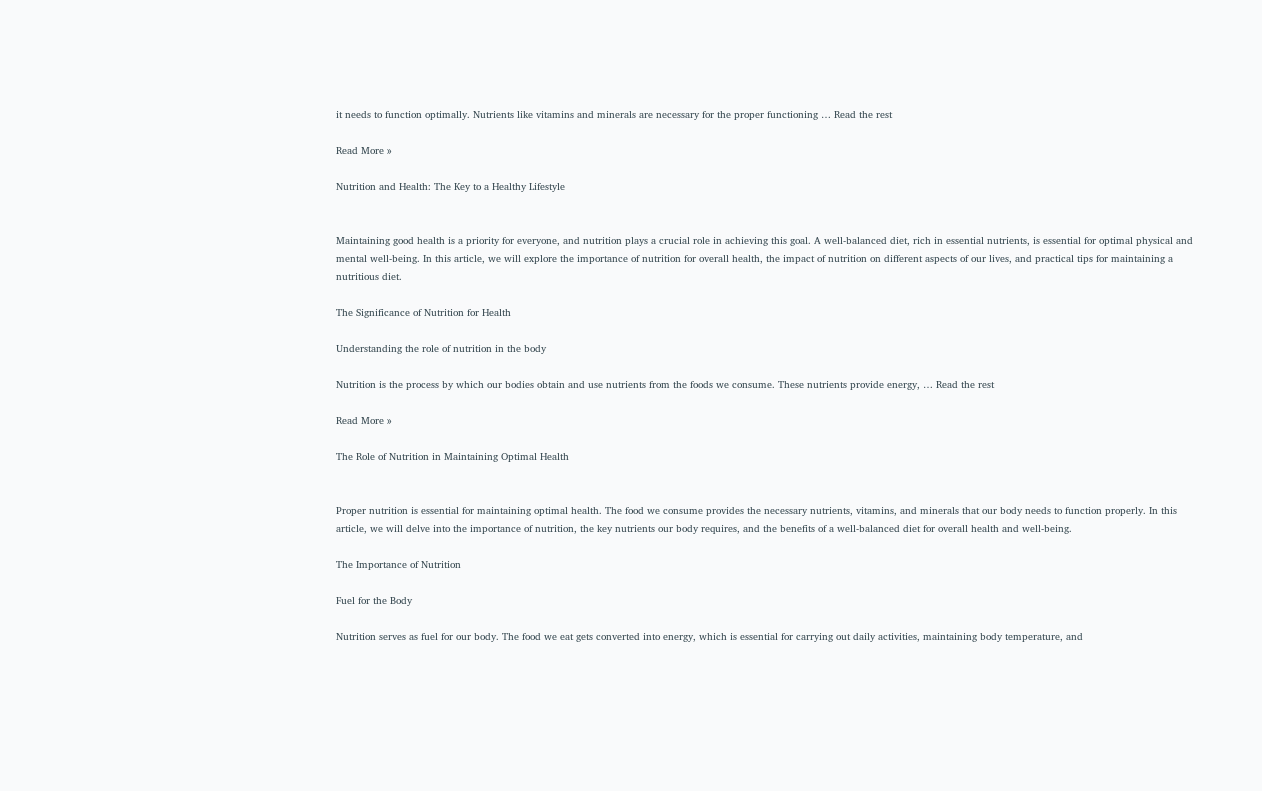it needs to function optimally. Nutrients like vitamins and minerals are necessary for the proper functioning … Read the rest

Read More »

Nutrition and Health: The Key to a Healthy Lifestyle


Maintaining good health is a priority for everyone, and nutrition plays a crucial role in achieving this goal. A well-balanced diet, rich in essential nutrients, is essential for optimal physical and mental well-being. In this article, we will explore the importance of nutrition for overall health, the impact of nutrition on different aspects of our lives, and practical tips for maintaining a nutritious diet.

The Significance of Nutrition for Health

Understanding the role of nutrition in the body

Nutrition is the process by which our bodies obtain and use nutrients from the foods we consume. These nutrients provide energy, … Read the rest

Read More »

The Role of Nutrition in Maintaining Optimal Health


Proper nutrition is essential for maintaining optimal health. The food we consume provides the necessary nutrients, vitamins, and minerals that our body needs to function properly. In this article, we will delve into the importance of nutrition, the key nutrients our body requires, and the benefits of a well-balanced diet for overall health and well-being.

The Importance of Nutrition

Fuel for the Body

Nutrition serves as fuel for our body. The food we eat gets converted into energy, which is essential for carrying out daily activities, maintaining body temperature, and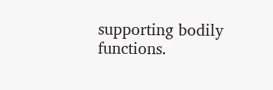supporting bodily functions.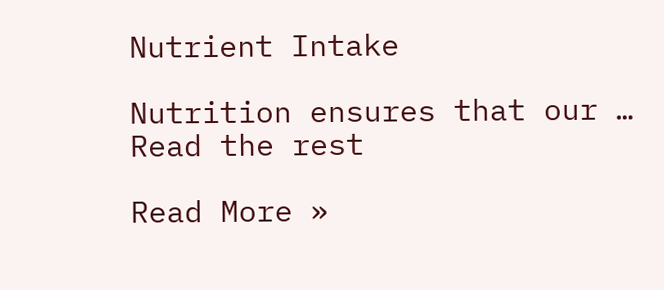Nutrient Intake

Nutrition ensures that our … Read the rest

Read More »